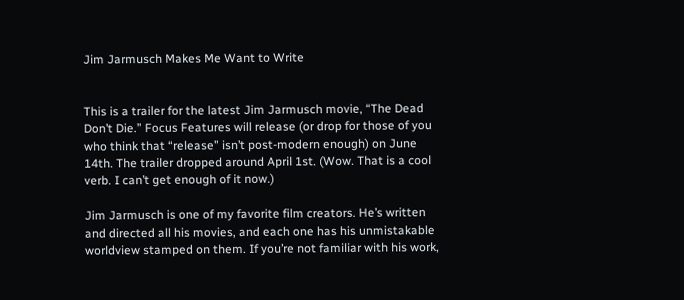Jim Jarmusch Makes Me Want to Write


This is a trailer for the latest Jim Jarmusch movie, “The Dead Don’t Die.” Focus Features will release (or drop for those of you who think that “release” isn’t post-modern enough) on June 14th. The trailer dropped around April 1st. (Wow. That is a cool verb. I can’t get enough of it now.)

Jim Jarmusch is one of my favorite film creators. He’s written and directed all his movies, and each one has his unmistakable worldview stamped on them. If you’re not familiar with his work,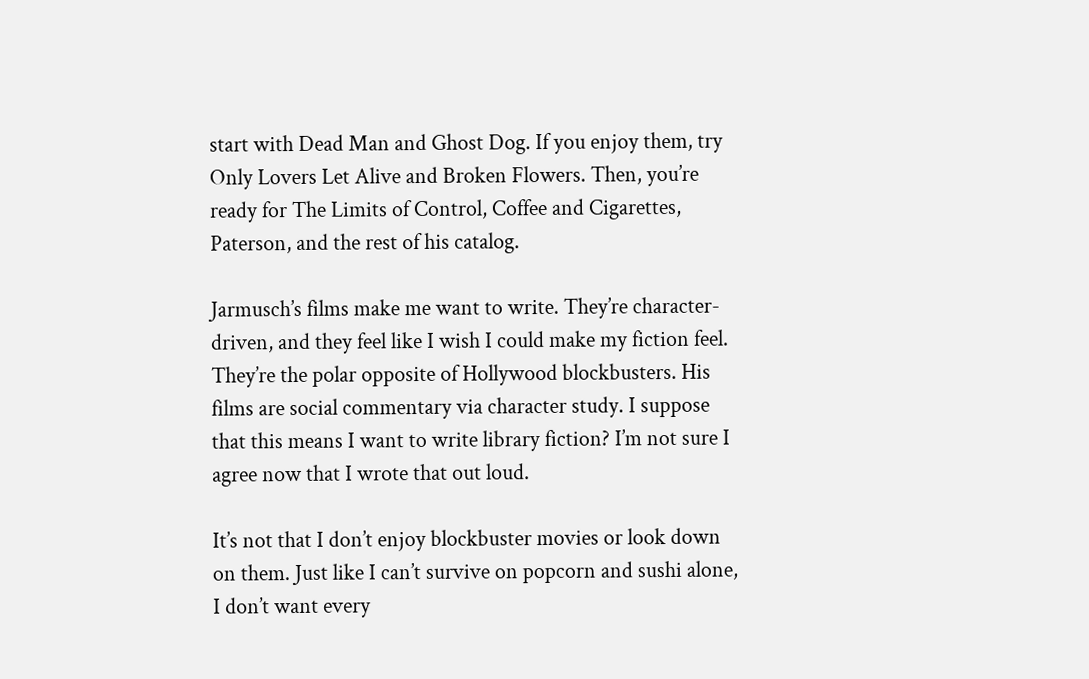start with Dead Man and Ghost Dog. If you enjoy them, try Only Lovers Let Alive and Broken Flowers. Then, you’re ready for The Limits of Control, Coffee and Cigarettes, Paterson, and the rest of his catalog.

Jarmusch’s films make me want to write. They’re character-driven, and they feel like I wish I could make my fiction feel. They’re the polar opposite of Hollywood blockbusters. His films are social commentary via character study. I suppose that this means I want to write library fiction? I’m not sure I agree now that I wrote that out loud.

It’s not that I don’t enjoy blockbuster movies or look down on them. Just like I can’t survive on popcorn and sushi alone, I don’t want every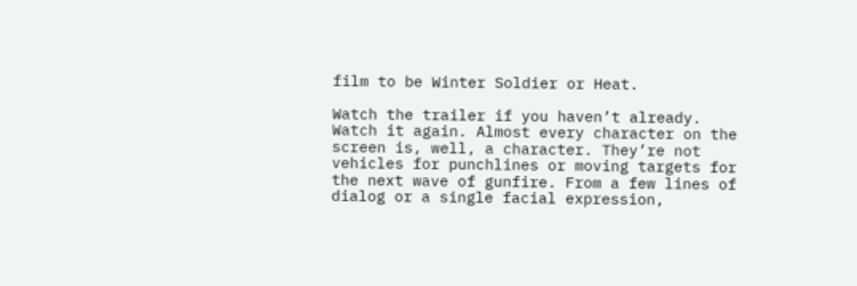film to be Winter Soldier or Heat.

Watch the trailer if you haven’t already. Watch it again. Almost every character on the screen is, well, a character. They’re not vehicles for punchlines or moving targets for the next wave of gunfire. From a few lines of dialog or a single facial expression,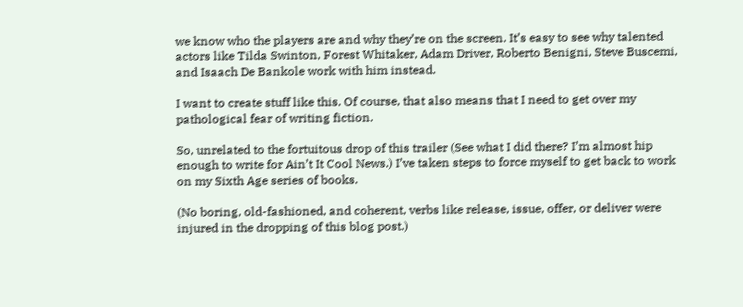we know who the players are and why they’re on the screen. It’s easy to see why talented actors like Tilda Swinton, Forest Whitaker, Adam Driver, Roberto Benigni, Steve Buscemi, and Isaach De Bankole work with him instead.

I want to create stuff like this. Of course, that also means that I need to get over my pathological fear of writing fiction.

So, unrelated to the fortuitous drop of this trailer (See what I did there? I’m almost hip enough to write for Ain’t It Cool News.) I’ve taken steps to force myself to get back to work on my Sixth Age series of books.

(No boring, old-fashioned, and coherent, verbs like release, issue, offer, or deliver were injured in the dropping of this blog post.)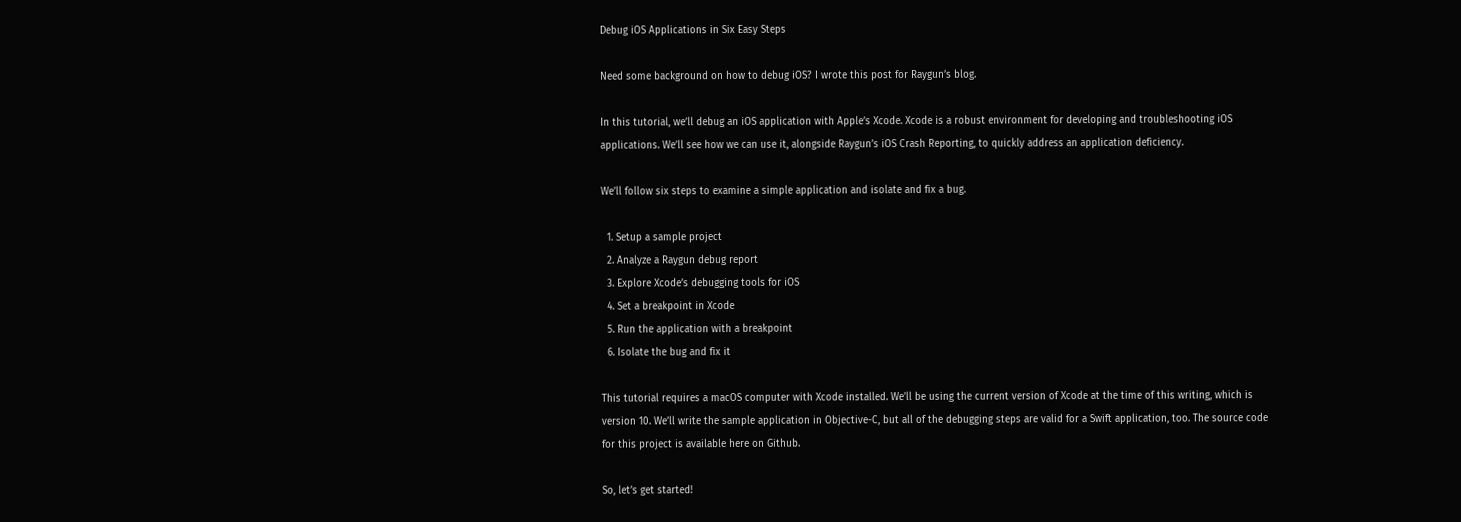Debug iOS Applications in Six Easy Steps

Need some background on how to debug iOS? I wrote this post for Raygun’s blog.

In this tutorial, we’ll debug an iOS application with Apple’s Xcode. Xcode is a robust environment for developing and troubleshooting iOS applications. We’ll see how we can use it, alongside Raygun’s iOS Crash Reporting, to quickly address an application deficiency.

We’ll follow six steps to examine a simple application and isolate and fix a bug.

  1. Setup a sample project
  2. Analyze a Raygun debug report
  3. Explore Xcode’s debugging tools for iOS
  4. Set a breakpoint in Xcode
  5. Run the application with a breakpoint
  6. Isolate the bug and fix it

This tutorial requires a macOS computer with Xcode installed. We’ll be using the current version of Xcode at the time of this writing, which is version 10. We’ll write the sample application in Objective-C, but all of the debugging steps are valid for a Swift application, too. The source code for this project is available here on Github.

So, let’s get started!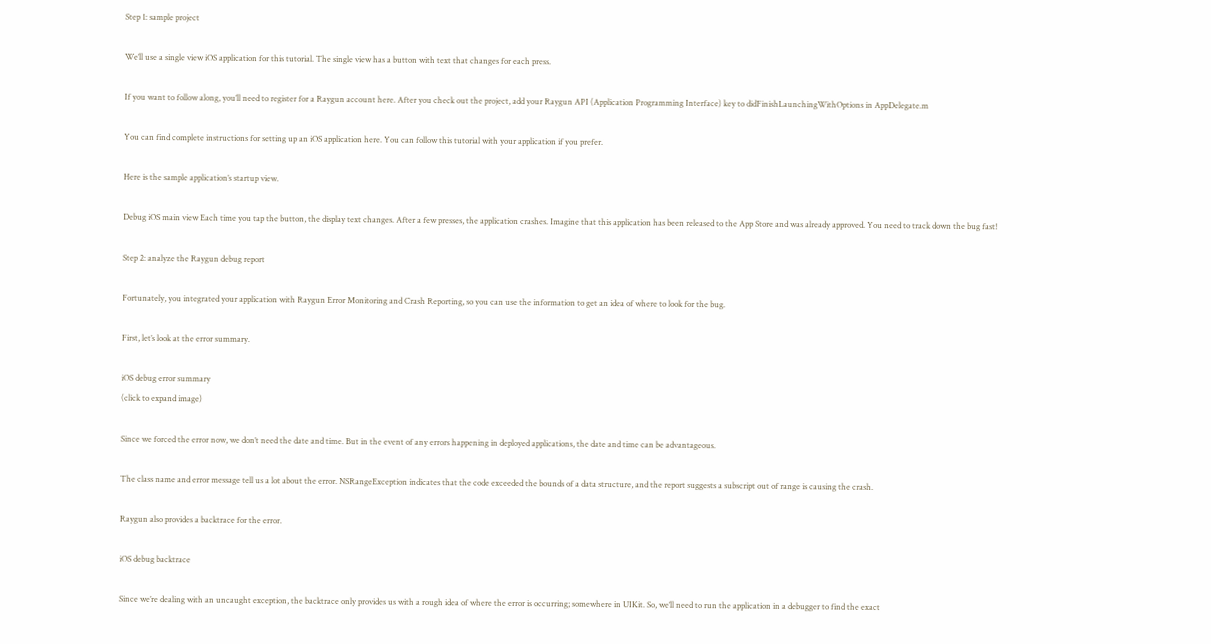Step 1: sample project

We’ll use a single view iOS application for this tutorial. The single view has a button with text that changes for each press.

If you want to follow along, you’ll need to register for a Raygun account here. After you check out the project, add your Raygun API (Application Programming Interface) key to didFinishLaunchingWithOptions in AppDelegate.m

You can find complete instructions for setting up an iOS application here. You can follow this tutorial with your application if you prefer.

Here is the sample application’s startup view.

Debug iOS main view Each time you tap the button, the display text changes. After a few presses, the application crashes. Imagine that this application has been released to the App Store and was already approved. You need to track down the bug fast!

Step 2: analyze the Raygun debug report

Fortunately, you integrated your application with Raygun Error Monitoring and Crash Reporting, so you can use the information to get an idea of where to look for the bug.

First, let’s look at the error summary.

iOS debug error summary
(click to expand image)

Since we forced the error now, we don’t need the date and time. But in the event of any errors happening in deployed applications, the date and time can be advantageous.

The class name and error message tell us a lot about the error. NSRangeException indicates that the code exceeded the bounds of a data structure, and the report suggests a subscript out of range is causing the crash.

Raygun also provides a backtrace for the error.

iOS debug backtrace

Since we’re dealing with an uncaught exception, the backtrace only provides us with a rough idea of where the error is occurring; somewhere in UIKit. So, we’ll need to run the application in a debugger to find the exact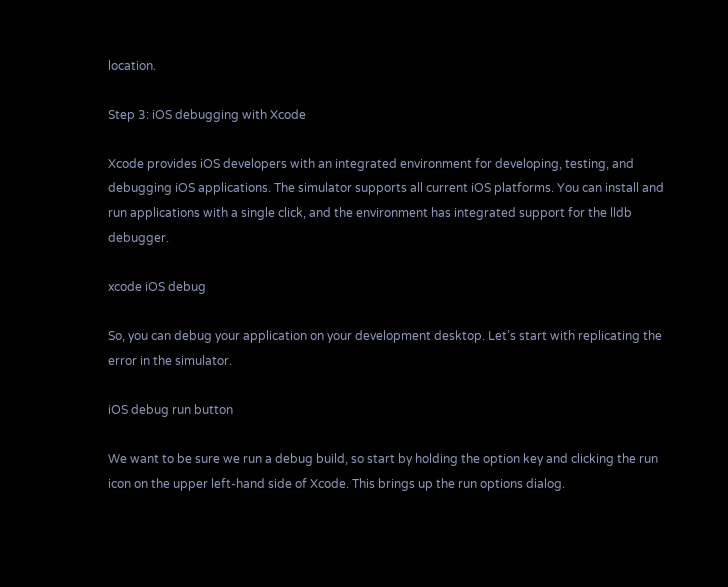location.

Step 3: iOS debugging with Xcode

Xcode provides iOS developers with an integrated environment for developing, testing, and debugging iOS applications. The simulator supports all current iOS platforms. You can install and run applications with a single click, and the environment has integrated support for the lldb debugger.

xcode iOS debug

So, you can debug your application on your development desktop. Let’s start with replicating the error in the simulator.

iOS debug run button

We want to be sure we run a debug build, so start by holding the option key and clicking the run icon on the upper left-hand side of Xcode. This brings up the run options dialog.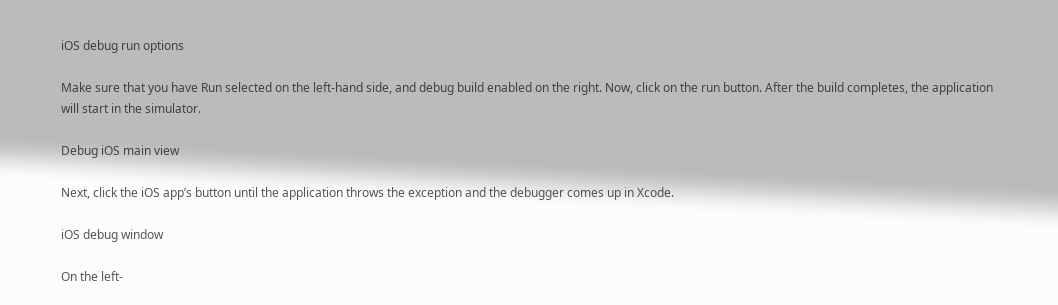iOS debug run options

Make sure that you have Run selected on the left-hand side, and debug build enabled on the right. Now, click on the run button. After the build completes, the application will start in the simulator.

Debug iOS main view

Next, click the iOS app’s button until the application throws the exception and the debugger comes up in Xcode.

iOS debug window

On the left-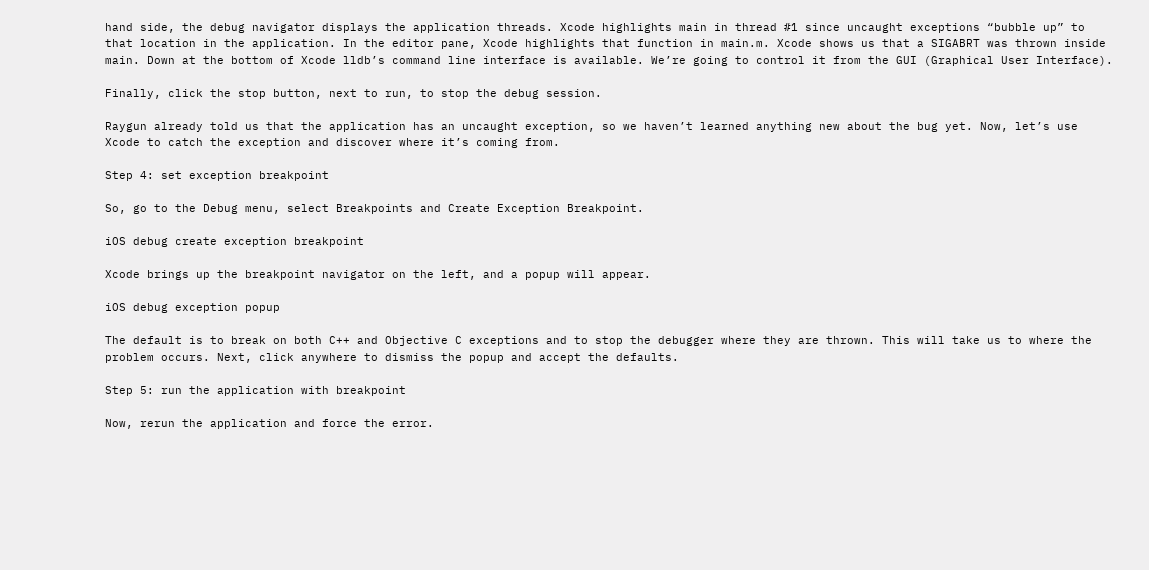hand side, the debug navigator displays the application threads. Xcode highlights main in thread #1 since uncaught exceptions “bubble up” to that location in the application. In the editor pane, Xcode highlights that function in main.m. Xcode shows us that a SIGABRT was thrown inside main. Down at the bottom of Xcode lldb’s command line interface is available. We’re going to control it from the GUI (Graphical User Interface).

Finally, click the stop button, next to run, to stop the debug session.

Raygun already told us that the application has an uncaught exception, so we haven’t learned anything new about the bug yet. Now, let’s use Xcode to catch the exception and discover where it’s coming from.

Step 4: set exception breakpoint

So, go to the Debug menu, select Breakpoints and Create Exception Breakpoint.

iOS debug create exception breakpoint

Xcode brings up the breakpoint navigator on the left, and a popup will appear.

iOS debug exception popup

The default is to break on both C++ and Objective C exceptions and to stop the debugger where they are thrown. This will take us to where the problem occurs. Next, click anywhere to dismiss the popup and accept the defaults.

Step 5: run the application with breakpoint

Now, rerun the application and force the error.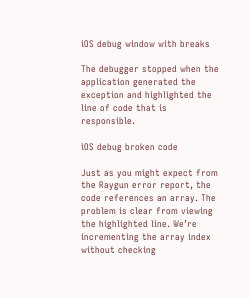iOS debug window with breaks

The debugger stopped when the application generated the exception and highlighted the line of code that is responsible.

iOS debug broken code

Just as you might expect from the Raygun error report, the code references an array. The problem is clear from viewing the highlighted line. We’re incrementing the array index without checking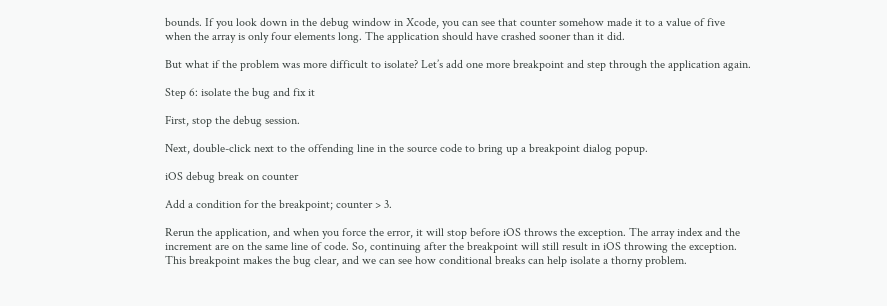bounds. If you look down in the debug window in Xcode, you can see that counter somehow made it to a value of five when the array is only four elements long. The application should have crashed sooner than it did.

But what if the problem was more difficult to isolate? Let’s add one more breakpoint and step through the application again.

Step 6: isolate the bug and fix it

First, stop the debug session.

Next, double-click next to the offending line in the source code to bring up a breakpoint dialog popup.

iOS debug break on counter

Add a condition for the breakpoint; counter > 3.

Rerun the application, and when you force the error, it will stop before iOS throws the exception. The array index and the increment are on the same line of code. So, continuing after the breakpoint will still result in iOS throwing the exception. This breakpoint makes the bug clear, and we can see how conditional breaks can help isolate a thorny problem.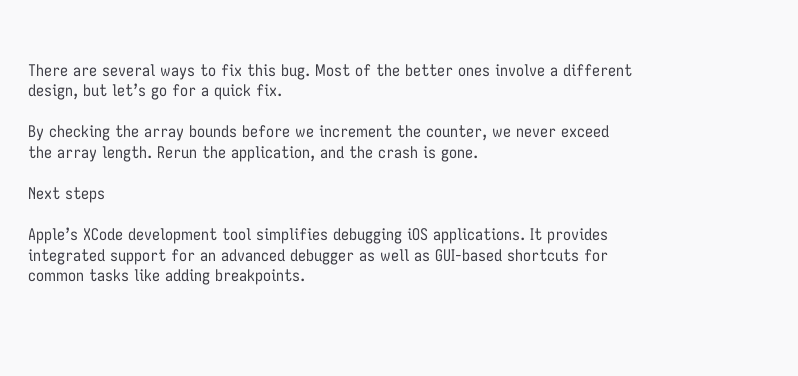There are several ways to fix this bug. Most of the better ones involve a different design, but let’s go for a quick fix.

By checking the array bounds before we increment the counter, we never exceed the array length. Rerun the application, and the crash is gone.

Next steps

Apple’s XCode development tool simplifies debugging iOS applications. It provides integrated support for an advanced debugger as well as GUI-based shortcuts for common tasks like adding breakpoints.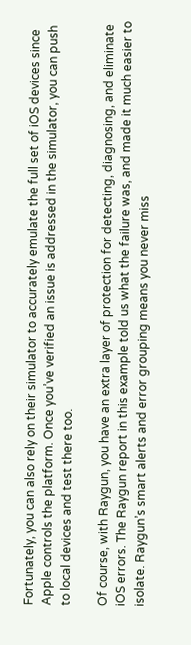Fortunately, you can also rely on their simulator to accurately emulate the full set of iOS devices since Apple controls the platform. Once you’ve verified an issue is addressed in the simulator, you can push to local devices and test there too.

Of course, with Raygun, you have an extra layer of protection for detecting, diagnosing, and eliminate iOS errors. The Raygun report in this example told us what the failure was, and made it much easier to isolate. Raygun’s smart alerts and error grouping means you never miss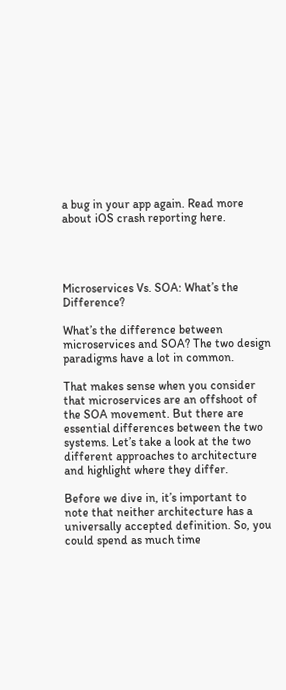a bug in your app again. Read more about iOS crash reporting here.




Microservices Vs. SOA: What’s the Difference?

What’s the difference between microservices and SOA? The two design paradigms have a lot in common.

That makes sense when you consider that microservices are an offshoot of the SOA movement. But there are essential differences between the two systems. Let’s take a look at the two different approaches to architecture and highlight where they differ.

Before we dive in, it’s important to note that neither architecture has a universally accepted definition. So, you could spend as much time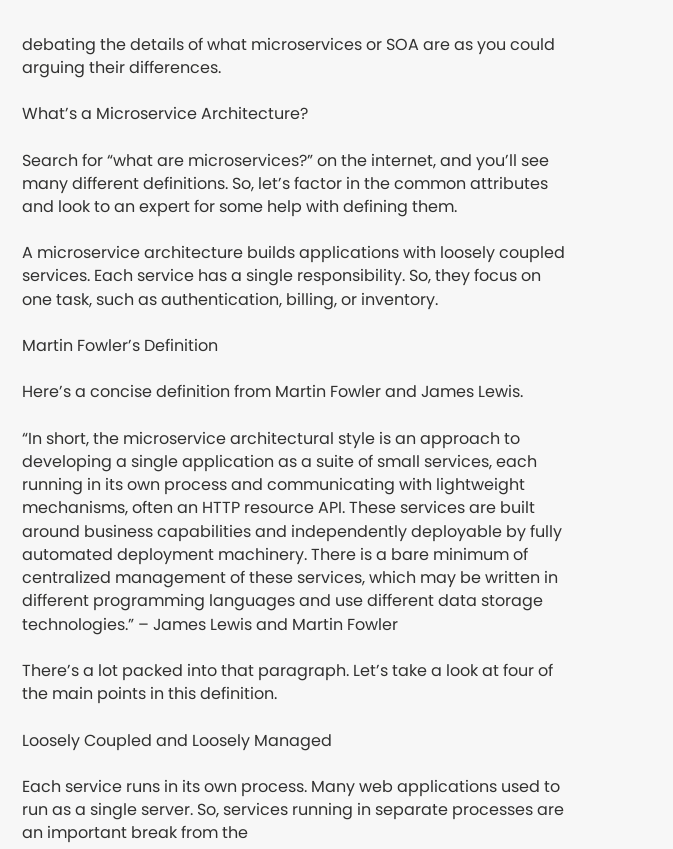debating the details of what microservices or SOA are as you could arguing their differences.

What’s a Microservice Architecture?

Search for “what are microservices?” on the internet, and you’ll see many different definitions. So, let’s factor in the common attributes and look to an expert for some help with defining them.

A microservice architecture builds applications with loosely coupled services. Each service has a single responsibility. So, they focus on one task, such as authentication, billing, or inventory.

Martin Fowler’s Definition

Here’s a concise definition from Martin Fowler and James Lewis.

“In short, the microservice architectural style is an approach to developing a single application as a suite of small services, each running in its own process and communicating with lightweight mechanisms, often an HTTP resource API. These services are built around business capabilities and independently deployable by fully automated deployment machinery. There is a bare minimum of centralized management of these services, which may be written in different programming languages and use different data storage technologies.” – James Lewis and Martin Fowler

There’s a lot packed into that paragraph. Let’s take a look at four of the main points in this definition.

Loosely Coupled and Loosely Managed

Each service runs in its own process. Many web applications used to run as a single server. So, services running in separate processes are an important break from the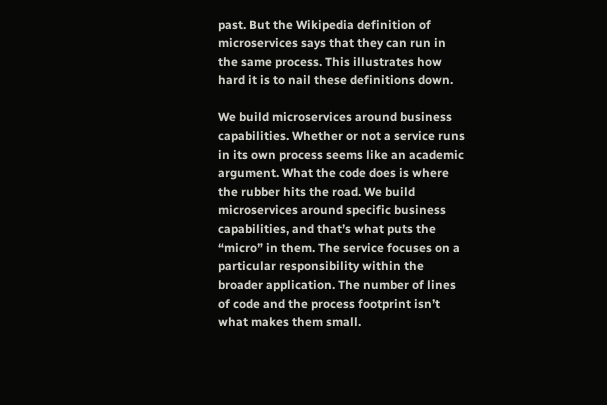past. But the Wikipedia definition of microservices says that they can run in the same process. This illustrates how hard it is to nail these definitions down.

We build microservices around business capabilities. Whether or not a service runs in its own process seems like an academic argument. What the code does is where the rubber hits the road. We build microservices around specific business capabilities, and that’s what puts the “micro” in them. The service focuses on a particular responsibility within the broader application. The number of lines of code and the process footprint isn’t what makes them small.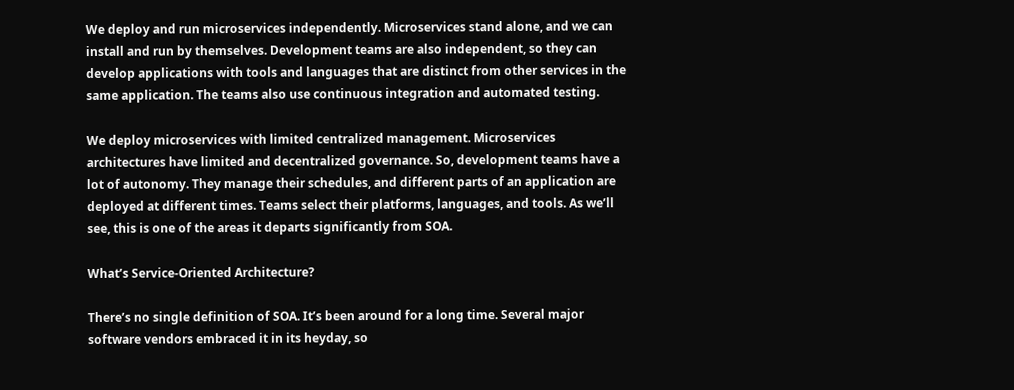We deploy and run microservices independently. Microservices stand alone, and we can install and run by themselves. Development teams are also independent, so they can develop applications with tools and languages that are distinct from other services in the same application. The teams also use continuous integration and automated testing.

We deploy microservices with limited centralized management. Microservices architectures have limited and decentralized governance. So, development teams have a lot of autonomy. They manage their schedules, and different parts of an application are deployed at different times. Teams select their platforms, languages, and tools. As we’ll see, this is one of the areas it departs significantly from SOA.

What’s Service-Oriented Architecture?

There’s no single definition of SOA. It’s been around for a long time. Several major software vendors embraced it in its heyday, so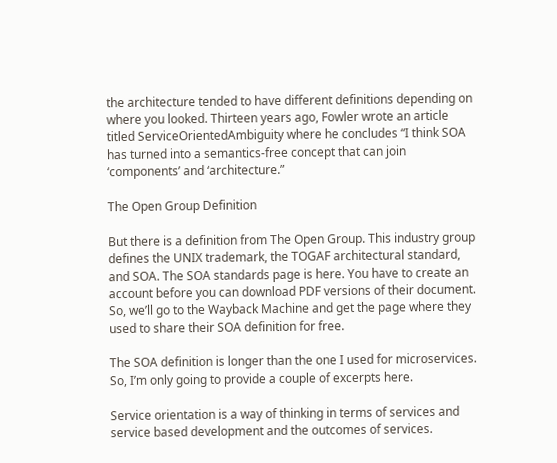the architecture tended to have different definitions depending on where you looked. Thirteen years ago, Fowler wrote an article titled ServiceOrientedAmbiguity where he concludes “I think SOA has turned into a semantics-free concept that can join ‘components’ and ‘architecture.”

The Open Group Definition

But there is a definition from The Open Group. This industry group defines the UNIX trademark, the TOGAF architectural standard, and SOA. The SOA standards page is here. You have to create an account before you can download PDF versions of their document. So, we’ll go to the Wayback Machine and get the page where they used to share their SOA definition for free.

The SOA definition is longer than the one I used for microservices. So, I’m only going to provide a couple of excerpts here.

Service orientation is a way of thinking in terms of services and service based development and the outcomes of services.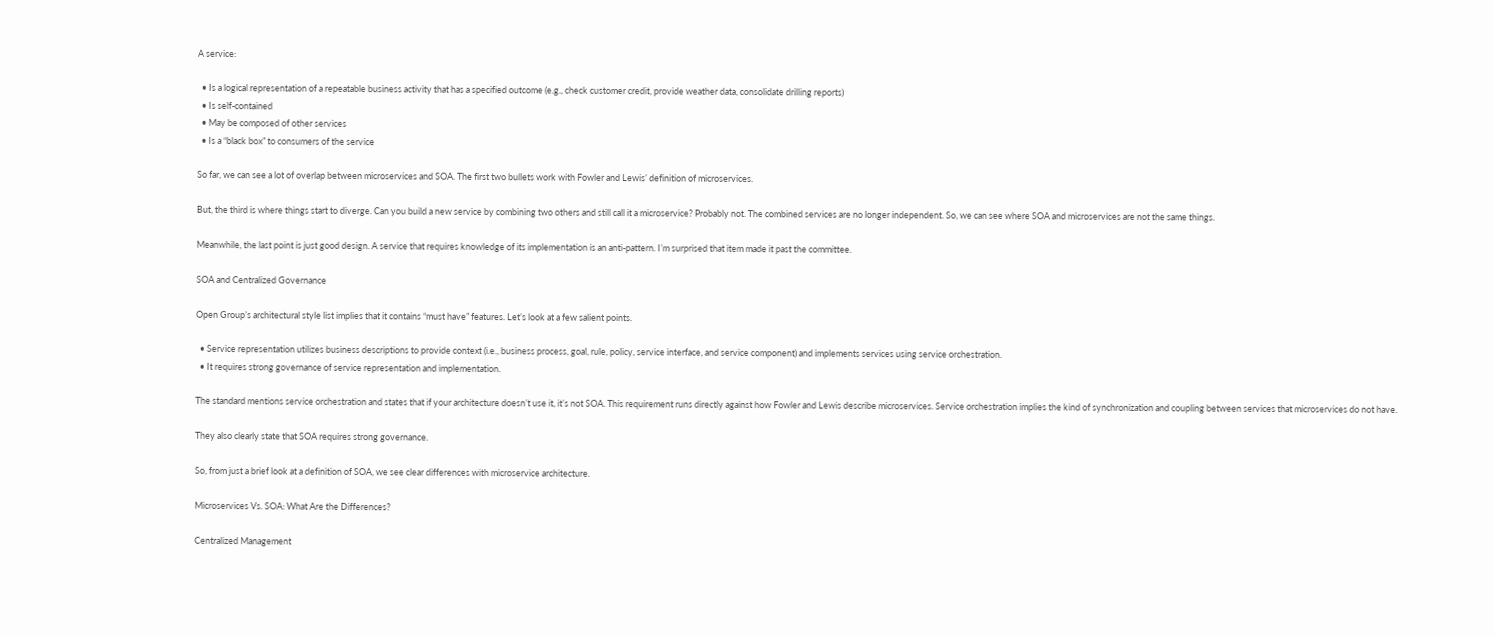A service:

  • Is a logical representation of a repeatable business activity that has a specified outcome (e.g., check customer credit, provide weather data, consolidate drilling reports)
  • Is self-contained
  • May be composed of other services
  • Is a “black box” to consumers of the service

So far, we can see a lot of overlap between microservices and SOA. The first two bullets work with Fowler and Lewis’ definition of microservices.

But, the third is where things start to diverge. Can you build a new service by combining two others and still call it a microservice? Probably not. The combined services are no longer independent. So, we can see where SOA and microservices are not the same things.

Meanwhile, the last point is just good design. A service that requires knowledge of its implementation is an anti-pattern. I’m surprised that item made it past the committee.

SOA and Centralized Governance

Open Group’s architectural style list implies that it contains “must have” features. Let’s look at a few salient points.

  • Service representation utilizes business descriptions to provide context (i.e., business process, goal, rule, policy, service interface, and service component) and implements services using service orchestration.
  • It requires strong governance of service representation and implementation.

The standard mentions service orchestration and states that if your architecture doesn’t use it, it’s not SOA. This requirement runs directly against how Fowler and Lewis describe microservices. Service orchestration implies the kind of synchronization and coupling between services that microservices do not have.

They also clearly state that SOA requires strong governance.

So, from just a brief look at a definition of SOA, we see clear differences with microservice architecture.

Microservices Vs. SOA: What Are the Differences?

Centralized Management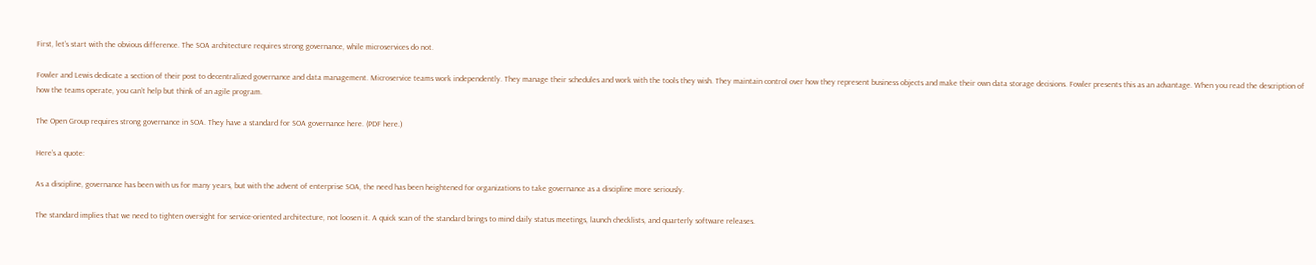First, let’s start with the obvious difference. The SOA architecture requires strong governance, while microservices do not.

Fowler and Lewis dedicate a section of their post to decentralized governance and data management. Microservice teams work independently. They manage their schedules and work with the tools they wish. They maintain control over how they represent business objects and make their own data storage decisions. Fowler presents this as an advantage. When you read the description of how the teams operate, you can’t help but think of an agile program.

The Open Group requires strong governance in SOA. They have a standard for SOA governance here. (PDF here.)

Here’s a quote:

As a discipline, governance has been with us for many years, but with the advent of enterprise SOA, the need has been heightened for organizations to take governance as a discipline more seriously.

The standard implies that we need to tighten oversight for service-oriented architecture, not loosen it. A quick scan of the standard brings to mind daily status meetings, launch checklists, and quarterly software releases.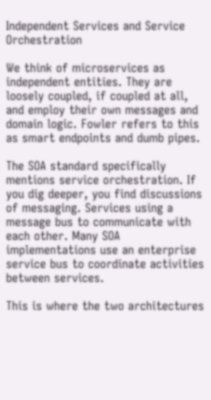Independent Services and Service Orchestration

We think of microservices as independent entities. They are loosely coupled, if coupled at all, and employ their own messages and domain logic. Fowler refers to this as smart endpoints and dumb pipes.

The SOA standard specifically mentions service orchestration. If you dig deeper, you find discussions of messaging. Services using a message bus to communicate with each other. Many SOA implementations use an enterprise service bus to coordinate activities between services.

This is where the two architectures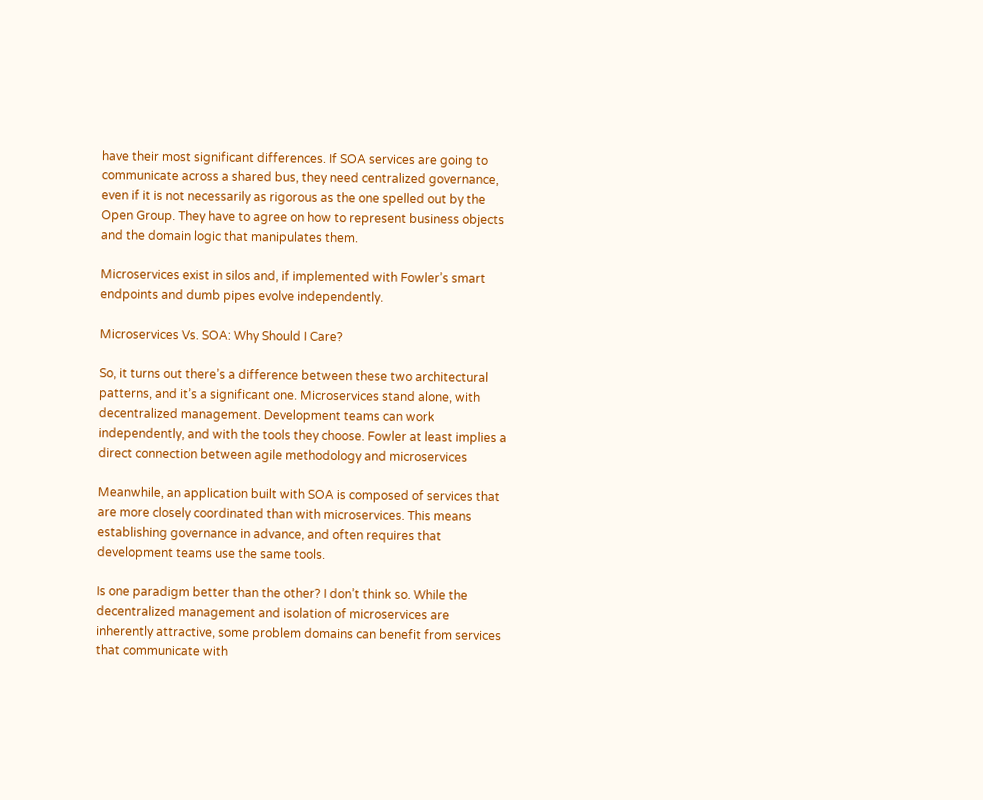have their most significant differences. If SOA services are going to communicate across a shared bus, they need centralized governance, even if it is not necessarily as rigorous as the one spelled out by the Open Group. They have to agree on how to represent business objects and the domain logic that manipulates them.

Microservices exist in silos and, if implemented with Fowler’s smart endpoints and dumb pipes evolve independently.

Microservices Vs. SOA: Why Should I Care?

So, it turns out there’s a difference between these two architectural patterns, and it’s a significant one. Microservices stand alone, with decentralized management. Development teams can work independently, and with the tools they choose. Fowler at least implies a direct connection between agile methodology and microservices

Meanwhile, an application built with SOA is composed of services that are more closely coordinated than with microservices. This means establishing governance in advance, and often requires that development teams use the same tools.

Is one paradigm better than the other? I don’t think so. While the decentralized management and isolation of microservices are inherently attractive, some problem domains can benefit from services that communicate with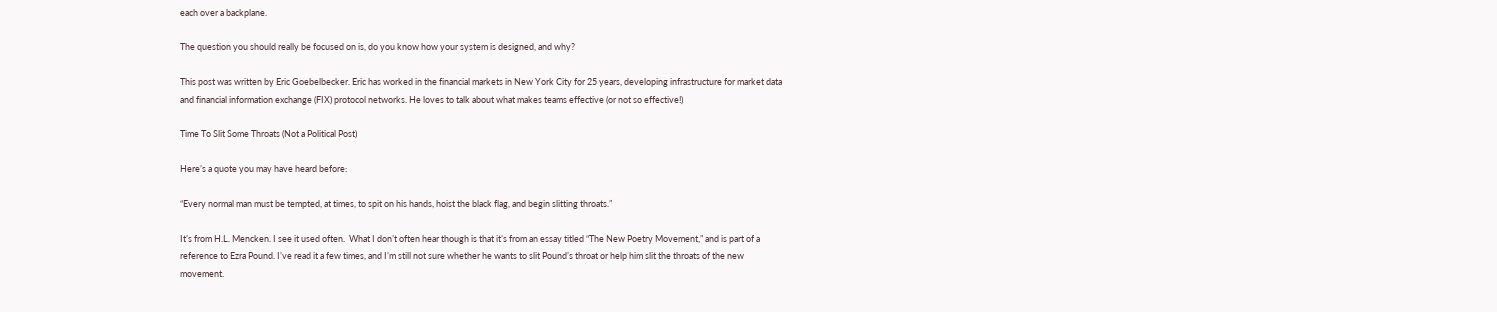each over a backplane.

The question you should really be focused on is, do you know how your system is designed, and why?

This post was written by Eric Goebelbecker. Eric has worked in the financial markets in New York City for 25 years, developing infrastructure for market data and financial information exchange (FIX) protocol networks. He loves to talk about what makes teams effective (or not so effective!)

Time To Slit Some Throats (Not a Political Post)

Here’s a quote you may have heard before:

“Every normal man must be tempted, at times, to spit on his hands, hoist the black flag, and begin slitting throats.”

It’s from H.L. Mencken. I see it used often.  What I don’t often hear though is that it’s from an essay titled “The New Poetry Movement,” and is part of a reference to Ezra Pound. I’ve read it a few times, and I’m still not sure whether he wants to slit Pound’s throat or help him slit the throats of the new movement.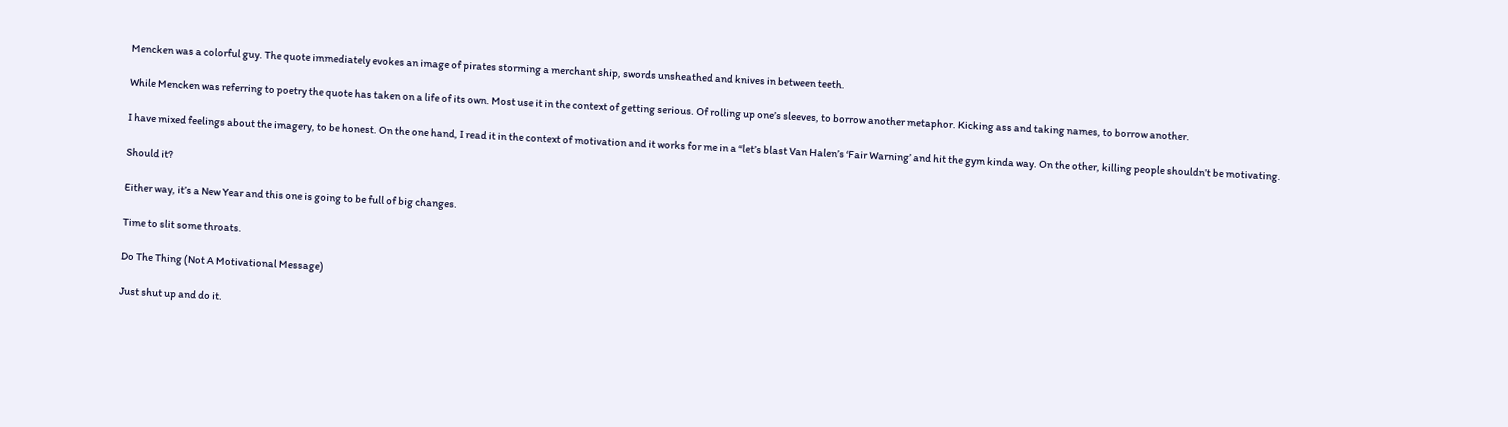Mencken was a colorful guy. The quote immediately evokes an image of pirates storming a merchant ship, swords unsheathed and knives in between teeth.

While Mencken was referring to poetry the quote has taken on a life of its own. Most use it in the context of getting serious. Of rolling up one’s sleeves, to borrow another metaphor. Kicking ass and taking names, to borrow another.

I have mixed feelings about the imagery, to be honest. On the one hand, I read it in the context of motivation and it works for me in a “let’s blast Van Halen’s ‘Fair Warning’ and hit the gym kinda way. On the other, killing people shouldn’t be motivating.

Should it?

Either way, it’s a New Year and this one is going to be full of big changes.

Time to slit some throats.

Do The Thing (Not A Motivational Message)

Just shut up and do it.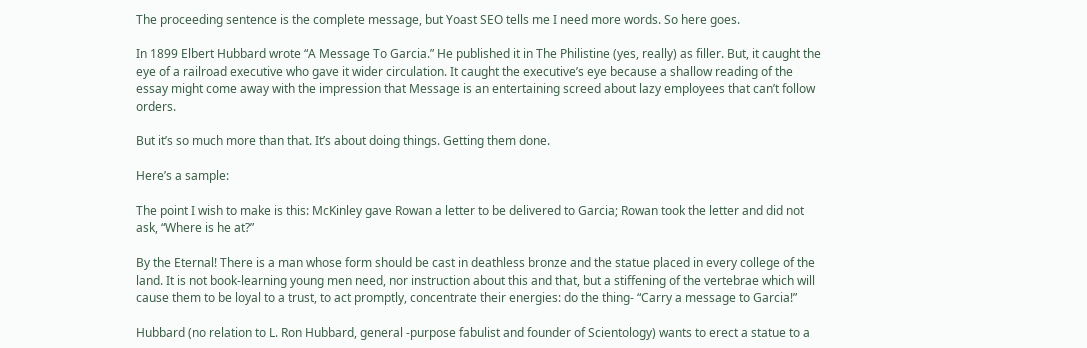The proceeding sentence is the complete message, but Yoast SEO tells me I need more words. So here goes.

In 1899 Elbert Hubbard wrote “A Message To Garcia.” He published it in The Philistine (yes, really) as filler. But, it caught the eye of a railroad executive who gave it wider circulation. It caught the executive’s eye because a shallow reading of the essay might come away with the impression that Message is an entertaining screed about lazy employees that can’t follow orders.

But it’s so much more than that. It’s about doing things. Getting them done.

Here’s a sample:

The point I wish to make is this: McKinley gave Rowan a letter to be delivered to Garcia; Rowan took the letter and did not ask, “Where is he at?”

By the Eternal! There is a man whose form should be cast in deathless bronze and the statue placed in every college of the land. It is not book-learning young men need, nor instruction about this and that, but a stiffening of the vertebrae which will cause them to be loyal to a trust, to act promptly, concentrate their energies: do the thing- “Carry a message to Garcia!”

Hubbard (no relation to L. Ron Hubbard, general -purpose fabulist and founder of Scientology) wants to erect a statue to a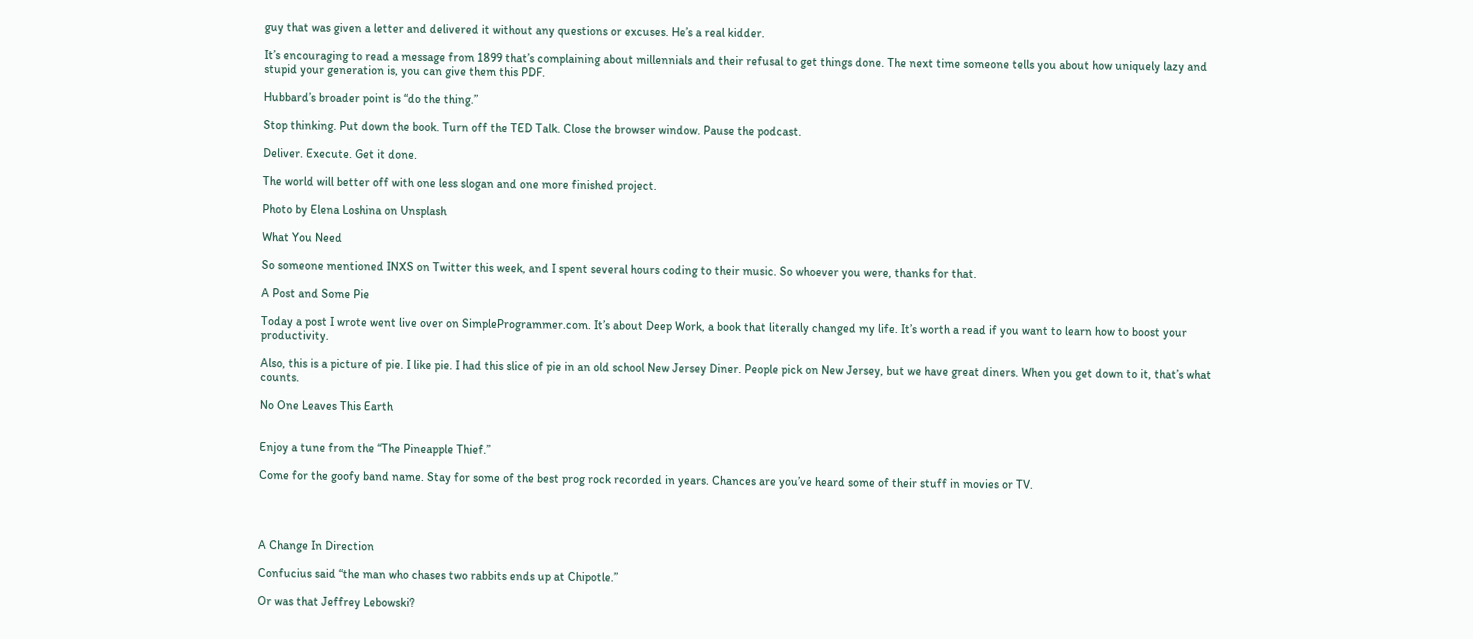guy that was given a letter and delivered it without any questions or excuses. He’s a real kidder.

It’s encouraging to read a message from 1899 that’s complaining about millennials and their refusal to get things done. The next time someone tells you about how uniquely lazy and stupid your generation is, you can give them this PDF.

Hubbard’s broader point is “do the thing.”

Stop thinking. Put down the book. Turn off the TED Talk. Close the browser window. Pause the podcast.

Deliver. Execute. Get it done.

The world will better off with one less slogan and one more finished project.

Photo by Elena Loshina on Unsplash

What You Need

So someone mentioned INXS on Twitter this week, and I spent several hours coding to their music. So whoever you were, thanks for that.

A Post and Some Pie

Today a post I wrote went live over on SimpleProgrammer.com. It’s about Deep Work, a book that literally changed my life. It’s worth a read if you want to learn how to boost your productivity.

Also, this is a picture of pie. I like pie. I had this slice of pie in an old school New Jersey Diner. People pick on New Jersey, but we have great diners. When you get down to it, that’s what counts.

No One Leaves This Earth


Enjoy a tune from the “The Pineapple Thief.”

Come for the goofy band name. Stay for some of the best prog rock recorded in years. Chances are you’ve heard some of their stuff in movies or TV.




A Change In Direction

Confucius said “the man who chases two rabbits ends up at Chipotle.”

Or was that Jeffrey Lebowski?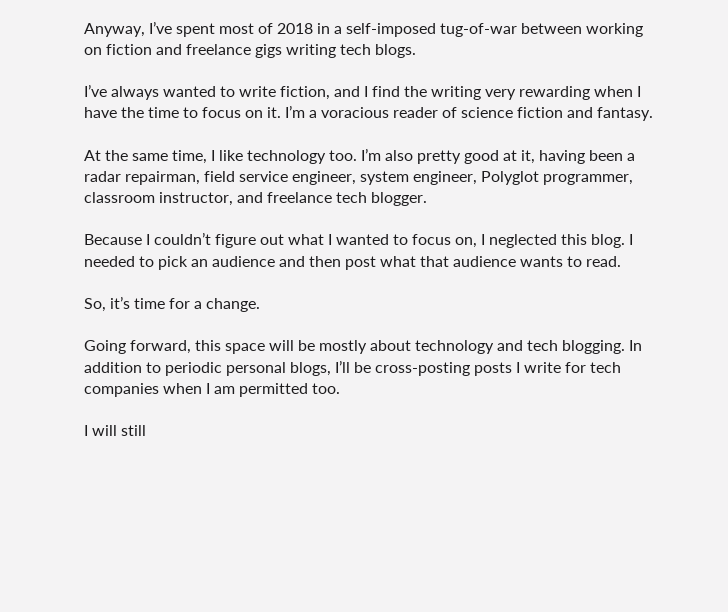Anyway, I’ve spent most of 2018 in a self-imposed tug-of-war between working on fiction and freelance gigs writing tech blogs.

I’ve always wanted to write fiction, and I find the writing very rewarding when I have the time to focus on it. I’m a voracious reader of science fiction and fantasy.

At the same time, I like technology too. I’m also pretty good at it, having been a radar repairman, field service engineer, system engineer, Polyglot programmer, classroom instructor, and freelance tech blogger.

Because I couldn’t figure out what I wanted to focus on, I neglected this blog. I needed to pick an audience and then post what that audience wants to read.

So, it’s time for a change.

Going forward, this space will be mostly about technology and tech blogging. In addition to periodic personal blogs, I’ll be cross-posting posts I write for tech companies when I am permitted too.

I will still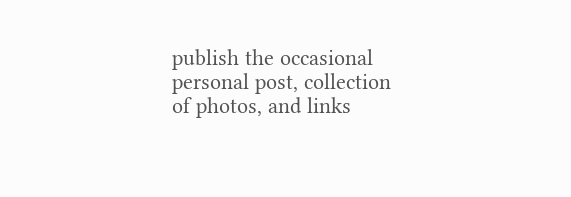publish the occasional personal post, collection of photos, and links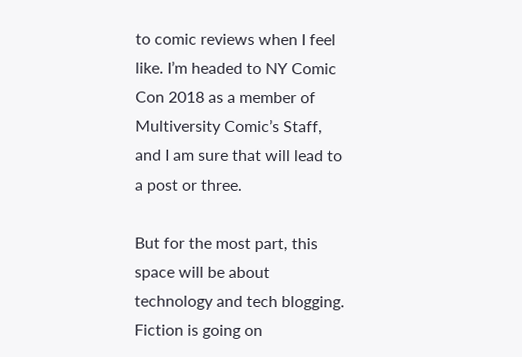to comic reviews when I feel like. I’m headed to NY Comic Con 2018 as a member of Multiversity Comic’s Staff, and I am sure that will lead to a post or three.

But for the most part, this space will be about technology and tech blogging. Fiction is going on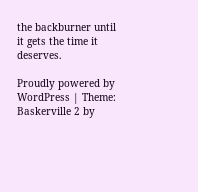the backburner until it gets the time it deserves.

Proudly powered by WordPress | Theme: Baskerville 2 by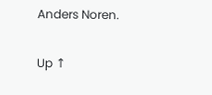Anders Noren.

Up ↑